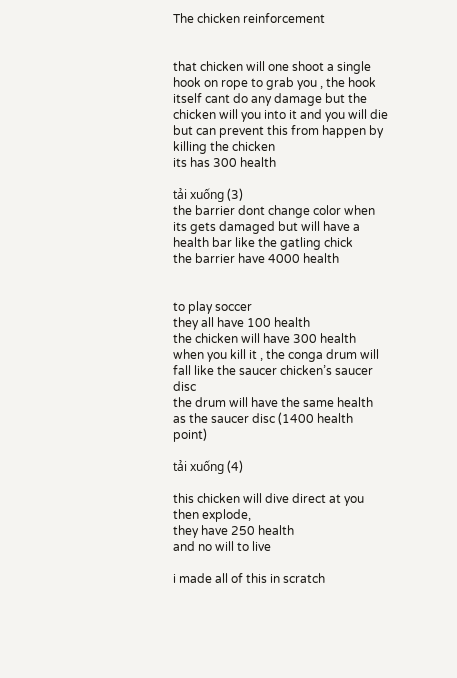The chicken reinforcement


that chicken will one shoot a single hook on rope to grab you , the hook itself cant do any damage but the chicken will you into it and you will die but can prevent this from happen by killing the chicken
its has 300 health

tải xuống (3)
the barrier dont change color when its gets damaged but will have a health bar like the gatling chick
the barrier have 4000 health


to play soccer
they all have 100 health
the chicken will have 300 health
when you kill it , the conga drum will fall like the saucer chicken’s saucer disc
the drum will have the same health as the saucer disc (1400 health point)

tải xuống (4)

this chicken will dive direct at you then explode,
they have 250 health
and no will to live

i made all of this in scratch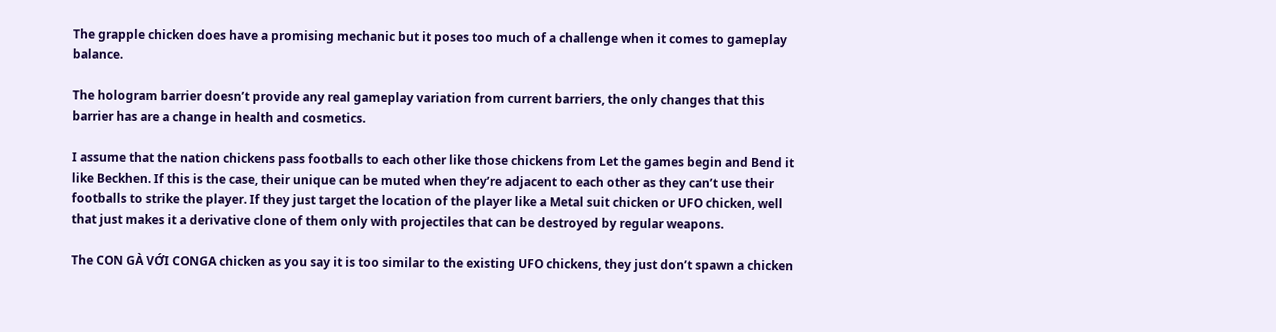The grapple chicken does have a promising mechanic but it poses too much of a challenge when it comes to gameplay balance.

The hologram barrier doesn’t provide any real gameplay variation from current barriers, the only changes that this barrier has are a change in health and cosmetics.

I assume that the nation chickens pass footballs to each other like those chickens from Let the games begin and Bend it like Beckhen. If this is the case, their unique can be muted when they’re adjacent to each other as they can’t use their footballs to strike the player. If they just target the location of the player like a Metal suit chicken or UFO chicken, well that just makes it a derivative clone of them only with projectiles that can be destroyed by regular weapons.

The CON GÀ VỚI CONGA chicken as you say it is too similar to the existing UFO chickens, they just don’t spawn a chicken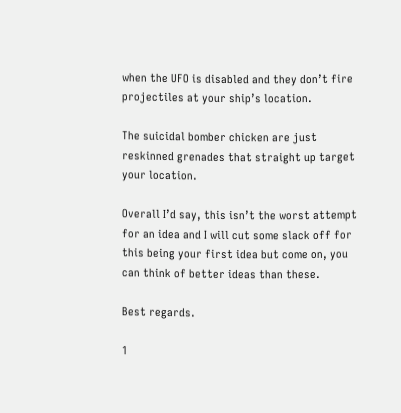when the UFO is disabled and they don’t fire projectiles at your ship’s location.

The suicidal bomber chicken are just reskinned grenades that straight up target your location.

Overall I’d say, this isn’t the worst attempt for an idea and I will cut some slack off for this being your first idea but come on, you can think of better ideas than these.

Best regards.

1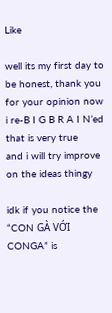Like

well its my first day to be honest, thank you for your opinion now i re-B I G B R A I N’ed that is very true
and i will try improve on the ideas thingy

idk if you notice the “CON GÀ VỚI CONGA” is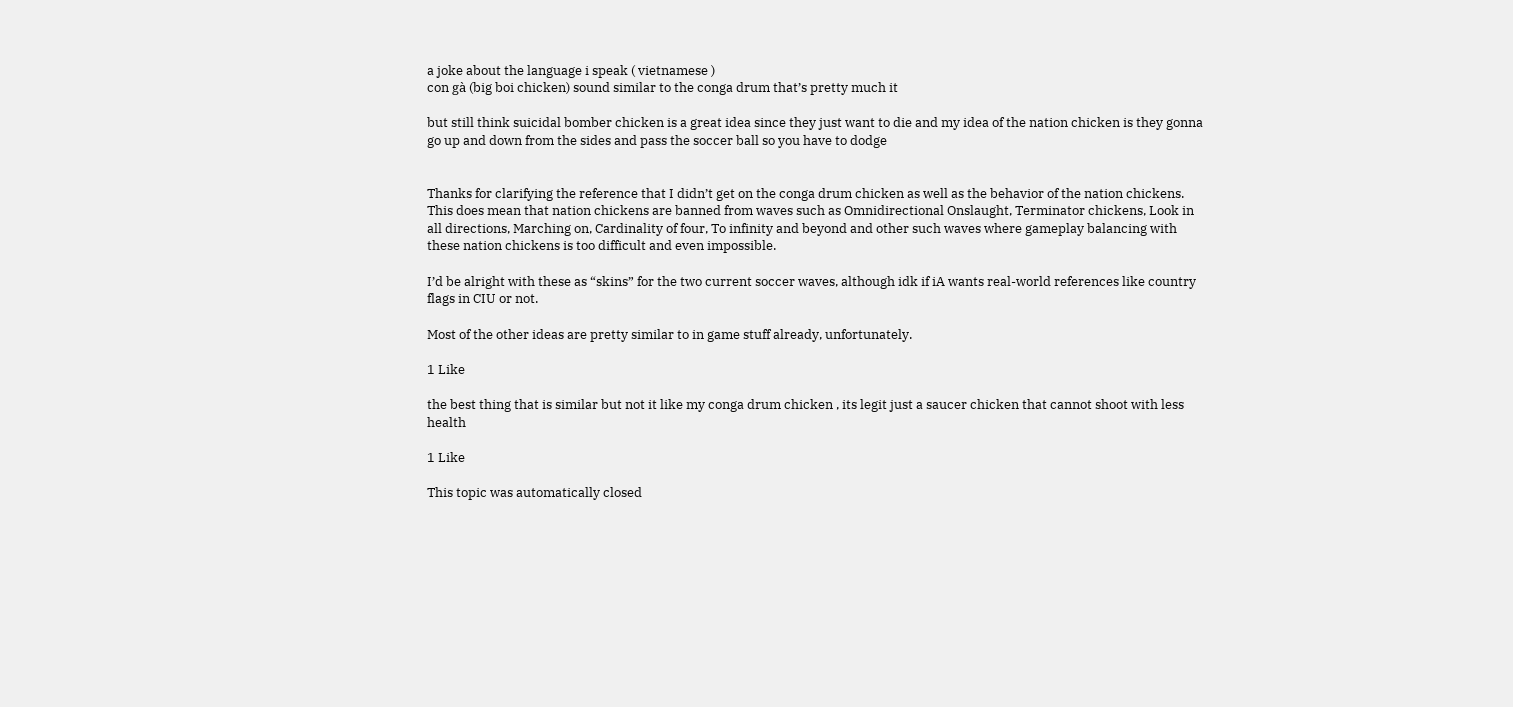a joke about the language i speak ( vietnamese )
con gà (big boi chicken) sound similar to the conga drum that’s pretty much it

but still think suicidal bomber chicken is a great idea since they just want to die and my idea of the nation chicken is they gonna go up and down from the sides and pass the soccer ball so you have to dodge


Thanks for clarifying the reference that I didn’t get on the conga drum chicken as well as the behavior of the nation chickens. This does mean that nation chickens are banned from waves such as Omnidirectional Onslaught, Terminator chickens, Look in all directions, Marching on, Cardinality of four, To infinity and beyond and other such waves where gameplay balancing with these nation chickens is too difficult and even impossible.

I’d be alright with these as “skins” for the two current soccer waves, although idk if iA wants real-world references like country flags in CIU or not.

Most of the other ideas are pretty similar to in game stuff already, unfortunately.

1 Like

the best thing that is similar but not it like my conga drum chicken , its legit just a saucer chicken that cannot shoot with less health

1 Like

This topic was automatically closed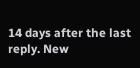14 days after the last reply. New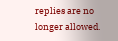replies are no longer allowed.